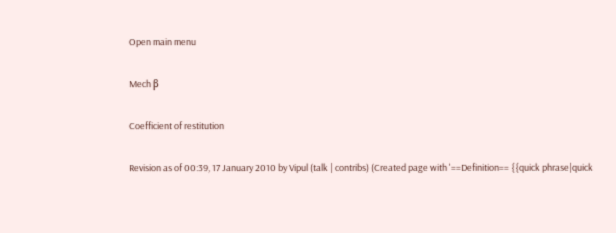Open main menu

Mech β

Coefficient of restitution

Revision as of 00:39, 17 January 2010 by Vipul (talk | contribs) (Created page with '==Definition== {{quick phrase|quick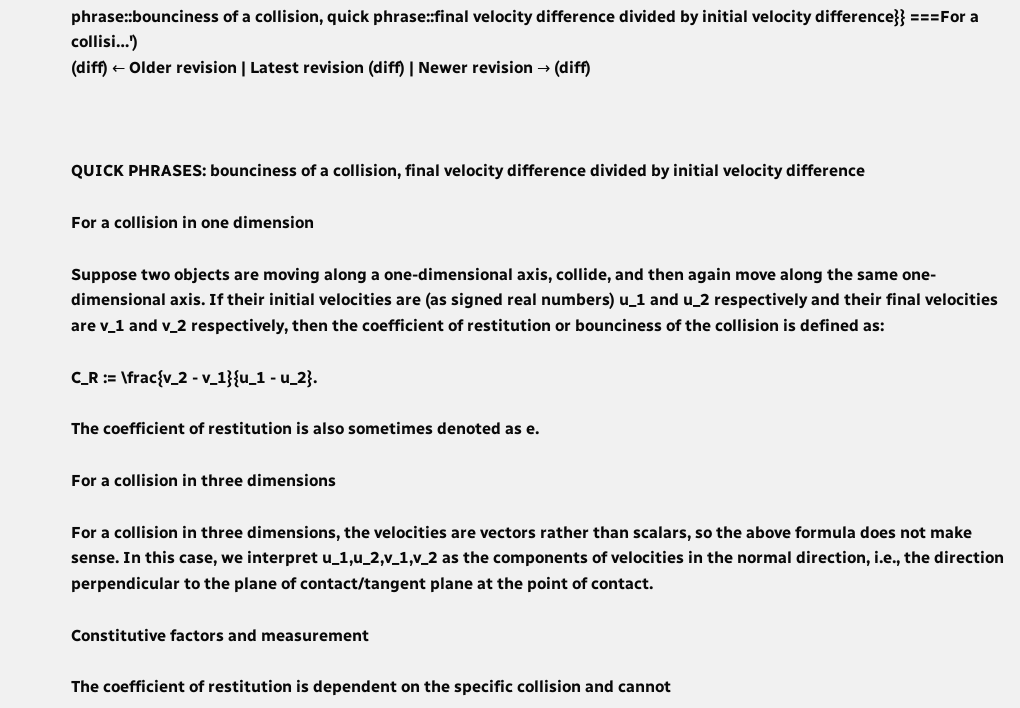phrase::bounciness of a collision, quick phrase::final velocity difference divided by initial velocity difference}} ===For a collisi…')
(diff) ← Older revision | Latest revision (diff) | Newer revision → (diff)



QUICK PHRASES: bounciness of a collision, final velocity difference divided by initial velocity difference

For a collision in one dimension

Suppose two objects are moving along a one-dimensional axis, collide, and then again move along the same one-dimensional axis. If their initial velocities are (as signed real numbers) u_1 and u_2 respectively and their final velocities are v_1 and v_2 respectively, then the coefficient of restitution or bounciness of the collision is defined as:

C_R := \frac{v_2 - v_1}{u_1 - u_2}.

The coefficient of restitution is also sometimes denoted as e.

For a collision in three dimensions

For a collision in three dimensions, the velocities are vectors rather than scalars, so the above formula does not make sense. In this case, we interpret u_1,u_2,v_1,v_2 as the components of velocities in the normal direction, i.e., the direction perpendicular to the plane of contact/tangent plane at the point of contact.

Constitutive factors and measurement

The coefficient of restitution is dependent on the specific collision and cannot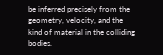be inferred precisely from the geometry, velocity, and the kind of material in the colliding bodies.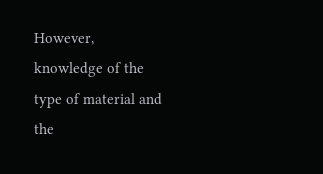However, knowledge of the type of material and the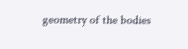geometry of the bodies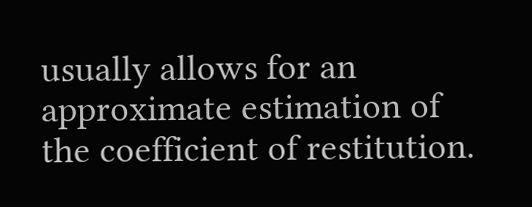usually allows for an approximate estimation of the coefficient of restitution.